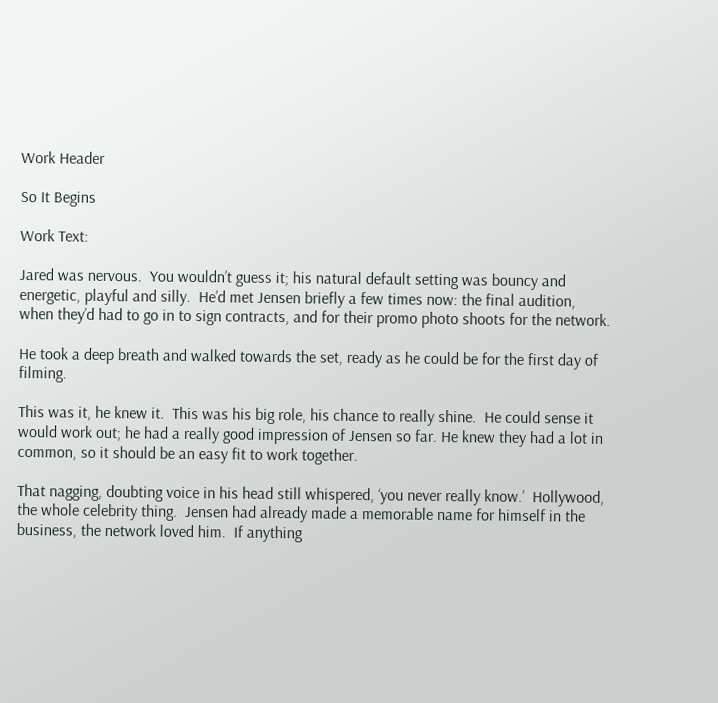Work Header

So It Begins

Work Text:

Jared was nervous.  You wouldn’t guess it; his natural default setting was bouncy and energetic, playful and silly.  He’d met Jensen briefly a few times now: the final audition, when they’d had to go in to sign contracts, and for their promo photo shoots for the network.

He took a deep breath and walked towards the set, ready as he could be for the first day of filming.

This was it, he knew it.  This was his big role, his chance to really shine.  He could sense it would work out; he had a really good impression of Jensen so far. He knew they had a lot in common, so it should be an easy fit to work together.

That nagging, doubting voice in his head still whispered, ‘you never really know.’  Hollywood, the whole celebrity thing.  Jensen had already made a memorable name for himself in the business, the network loved him.  If anything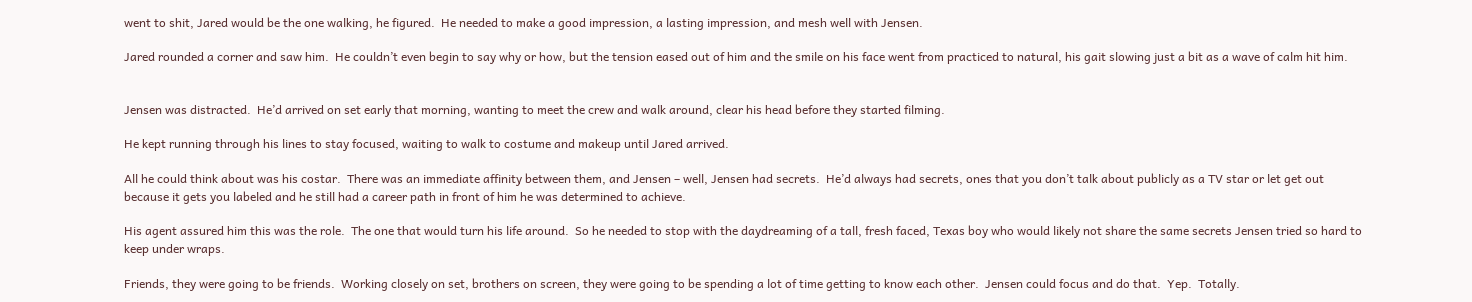went to shit, Jared would be the one walking, he figured.  He needed to make a good impression, a lasting impression, and mesh well with Jensen.

Jared rounded a corner and saw him.  He couldn’t even begin to say why or how, but the tension eased out of him and the smile on his face went from practiced to natural, his gait slowing just a bit as a wave of calm hit him.


Jensen was distracted.  He’d arrived on set early that morning, wanting to meet the crew and walk around, clear his head before they started filming.

He kept running through his lines to stay focused, waiting to walk to costume and makeup until Jared arrived.

All he could think about was his costar.  There was an immediate affinity between them, and Jensen – well, Jensen had secrets.  He’d always had secrets, ones that you don’t talk about publicly as a TV star or let get out because it gets you labeled and he still had a career path in front of him he was determined to achieve.

His agent assured him this was the role.  The one that would turn his life around.  So he needed to stop with the daydreaming of a tall, fresh faced, Texas boy who would likely not share the same secrets Jensen tried so hard to keep under wraps.

Friends, they were going to be friends.  Working closely on set, brothers on screen, they were going to be spending a lot of time getting to know each other.  Jensen could focus and do that.  Yep.  Totally.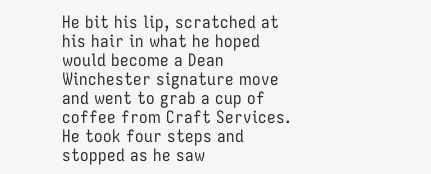He bit his lip, scratched at his hair in what he hoped would become a Dean Winchester signature move and went to grab a cup of coffee from Craft Services.  He took four steps and stopped as he saw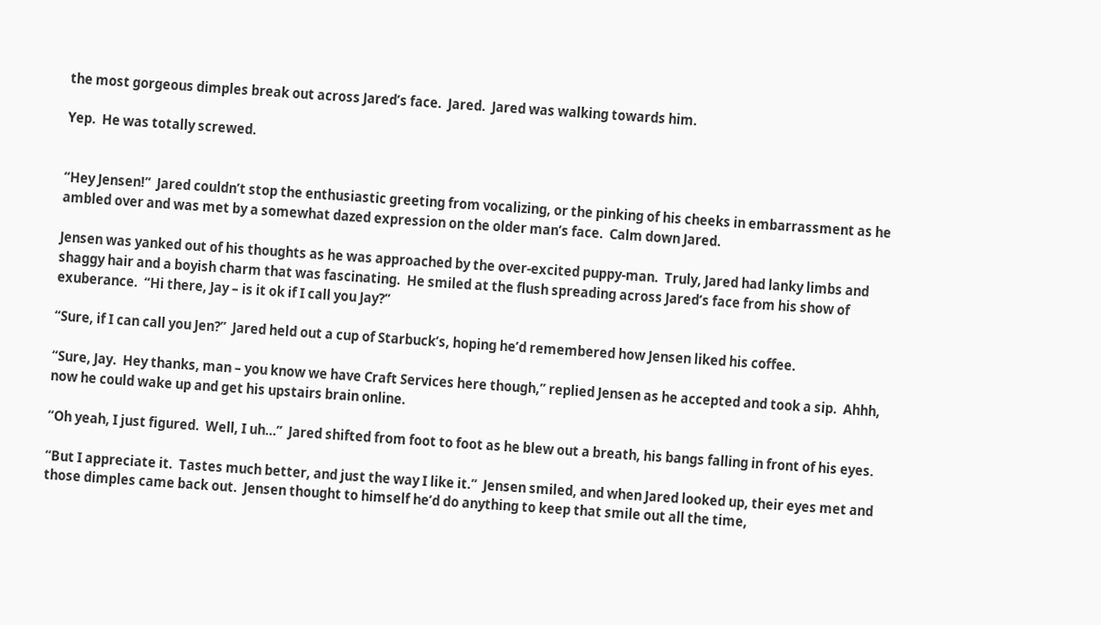the most gorgeous dimples break out across Jared’s face.  Jared.  Jared was walking towards him.

Yep.  He was totally screwed.


“Hey Jensen!”  Jared couldn’t stop the enthusiastic greeting from vocalizing, or the pinking of his cheeks in embarrassment as he ambled over and was met by a somewhat dazed expression on the older man’s face.  Calm down Jared.

Jensen was yanked out of his thoughts as he was approached by the over-excited puppy-man.  Truly, Jared had lanky limbs and shaggy hair and a boyish charm that was fascinating.  He smiled at the flush spreading across Jared’s face from his show of exuberance.  “Hi there, Jay – is it ok if I call you Jay?”

“Sure, if I can call you Jen?”  Jared held out a cup of Starbuck’s, hoping he’d remembered how Jensen liked his coffee.

“Sure, Jay.  Hey thanks, man – you know we have Craft Services here though,” replied Jensen as he accepted and took a sip.  Ahhh, now he could wake up and get his upstairs brain online.

“Oh yeah, I just figured.  Well, I uh…”  Jared shifted from foot to foot as he blew out a breath, his bangs falling in front of his eyes.

“But I appreciate it.  Tastes much better, and just the way I like it.”  Jensen smiled, and when Jared looked up, their eyes met and those dimples came back out.  Jensen thought to himself he’d do anything to keep that smile out all the time,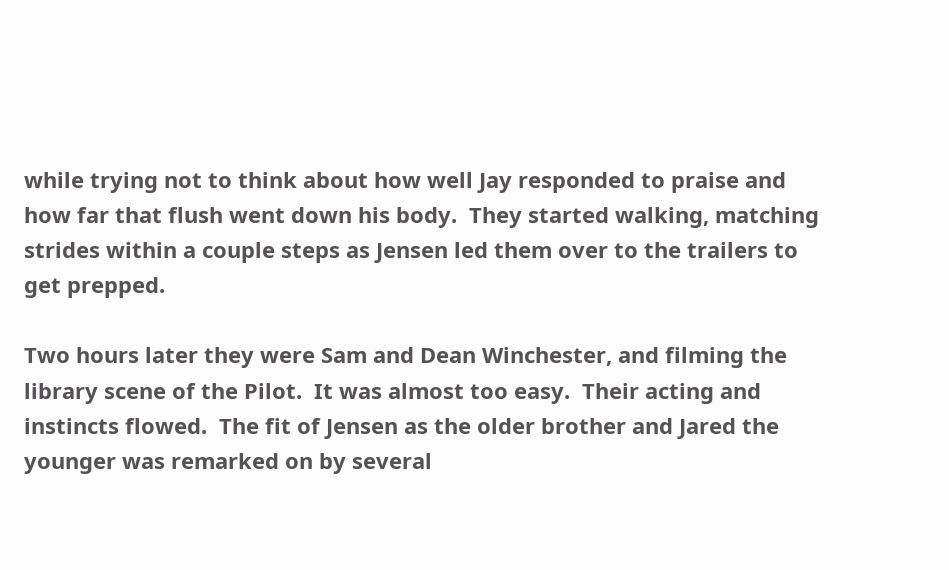while trying not to think about how well Jay responded to praise and how far that flush went down his body.  They started walking, matching strides within a couple steps as Jensen led them over to the trailers to get prepped.

Two hours later they were Sam and Dean Winchester, and filming the library scene of the Pilot.  It was almost too easy.  Their acting and instincts flowed.  The fit of Jensen as the older brother and Jared the younger was remarked on by several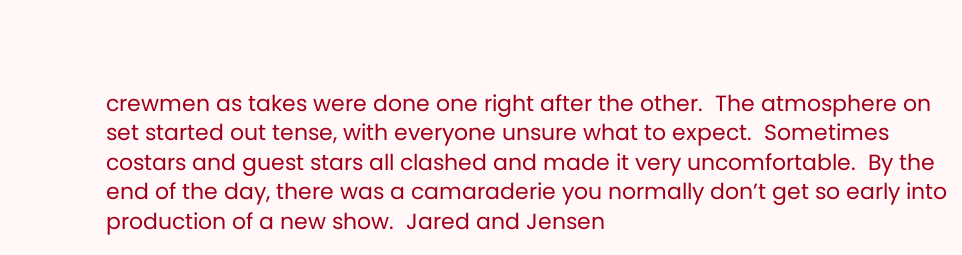crewmen as takes were done one right after the other.  The atmosphere on set started out tense, with everyone unsure what to expect.  Sometimes costars and guest stars all clashed and made it very uncomfortable.  By the end of the day, there was a camaraderie you normally don’t get so early into production of a new show.  Jared and Jensen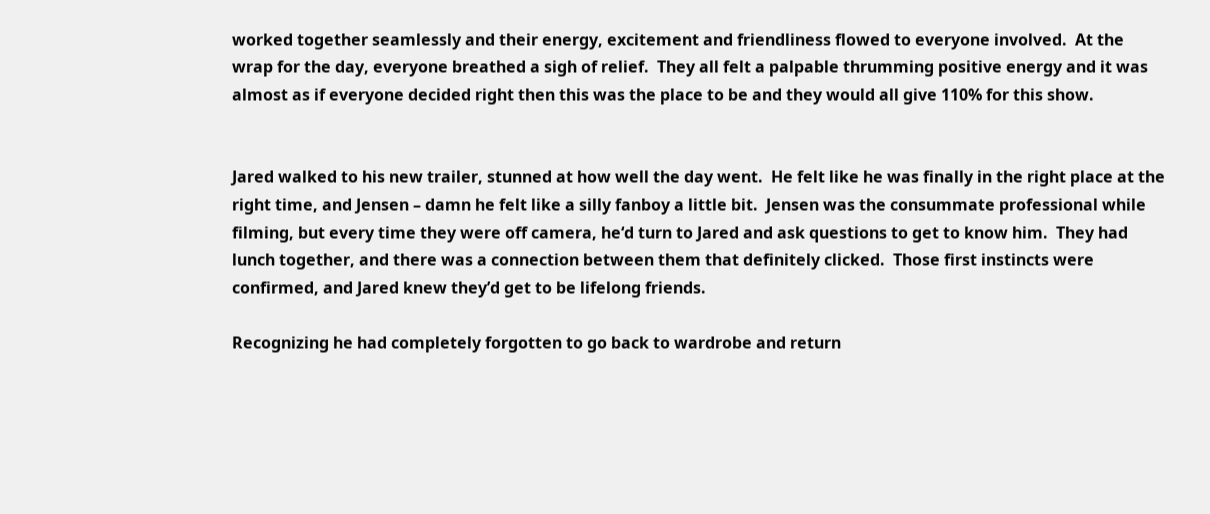worked together seamlessly and their energy, excitement and friendliness flowed to everyone involved.  At the wrap for the day, everyone breathed a sigh of relief.  They all felt a palpable thrumming positive energy and it was almost as if everyone decided right then this was the place to be and they would all give 110% for this show.


Jared walked to his new trailer, stunned at how well the day went.  He felt like he was finally in the right place at the right time, and Jensen – damn he felt like a silly fanboy a little bit.  Jensen was the consummate professional while filming, but every time they were off camera, he‘d turn to Jared and ask questions to get to know him.  They had lunch together, and there was a connection between them that definitely clicked.  Those first instincts were confirmed, and Jared knew they’d get to be lifelong friends.

Recognizing he had completely forgotten to go back to wardrobe and return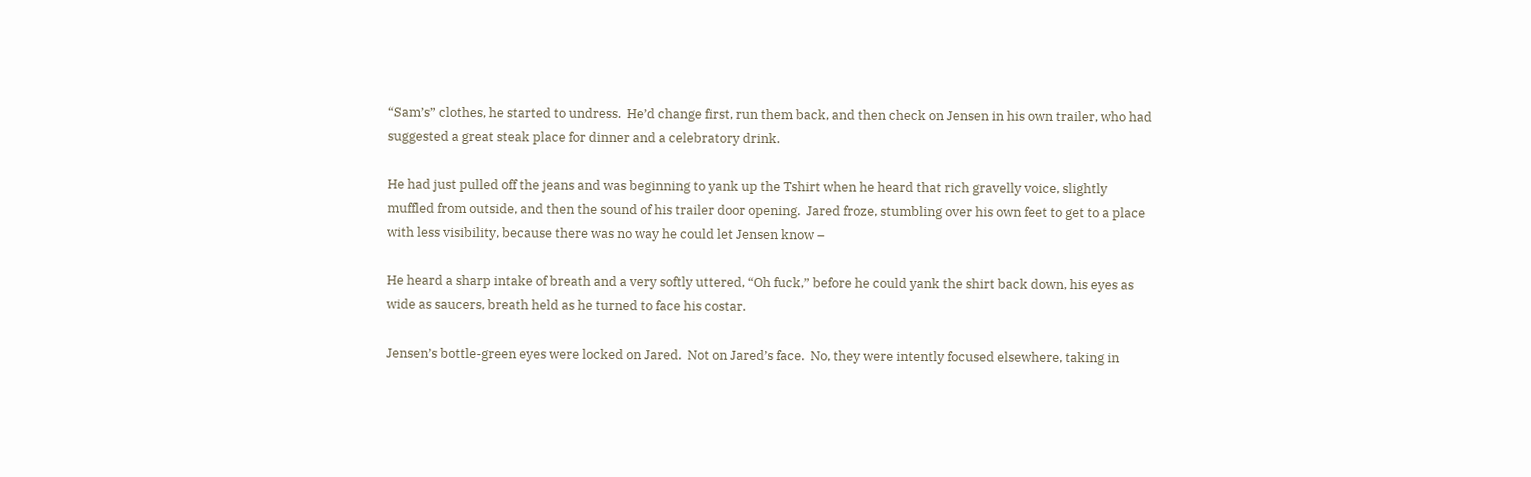“Sam’s” clothes, he started to undress.  He’d change first, run them back, and then check on Jensen in his own trailer, who had suggested a great steak place for dinner and a celebratory drink.

He had just pulled off the jeans and was beginning to yank up the Tshirt when he heard that rich gravelly voice, slightly muffled from outside, and then the sound of his trailer door opening.  Jared froze, stumbling over his own feet to get to a place with less visibility, because there was no way he could let Jensen know –

He heard a sharp intake of breath and a very softly uttered, “Oh fuck,” before he could yank the shirt back down, his eyes as wide as saucers, breath held as he turned to face his costar.

Jensen’s bottle-green eyes were locked on Jared.  Not on Jared’s face.  No, they were intently focused elsewhere, taking in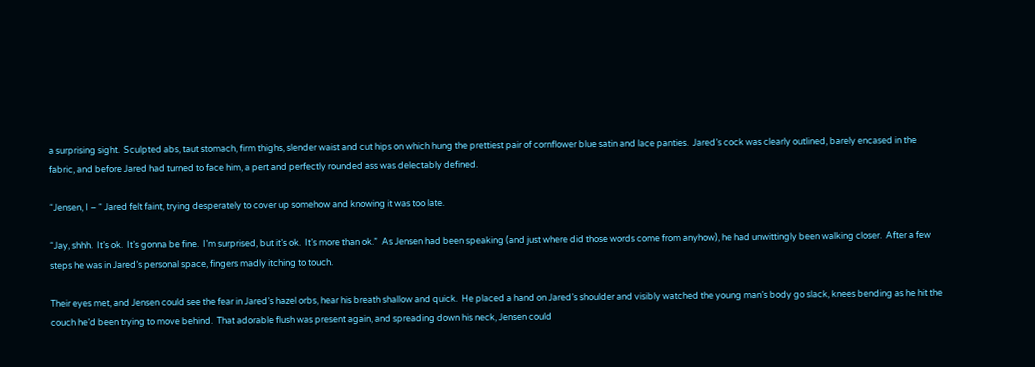a surprising sight.  Sculpted abs, taut stomach, firm thighs, slender waist and cut hips on which hung the prettiest pair of cornflower blue satin and lace panties.  Jared’s cock was clearly outlined, barely encased in the fabric, and before Jared had turned to face him, a pert and perfectly rounded ass was delectably defined.

“Jensen, I – “ Jared felt faint, trying desperately to cover up somehow and knowing it was too late.

“Jay, shhh.  It’s ok.  It’s gonna be fine.  I’m surprised, but it’s ok.  It’s more than ok.”  As Jensen had been speaking (and just where did those words come from anyhow), he had unwittingly been walking closer.  After a few steps he was in Jared’s personal space, fingers madly itching to touch.

Their eyes met, and Jensen could see the fear in Jared’s hazel orbs, hear his breath shallow and quick.  He placed a hand on Jared’s shoulder and visibly watched the young man’s body go slack, knees bending as he hit the couch he’d been trying to move behind.  That adorable flush was present again, and spreading down his neck, Jensen could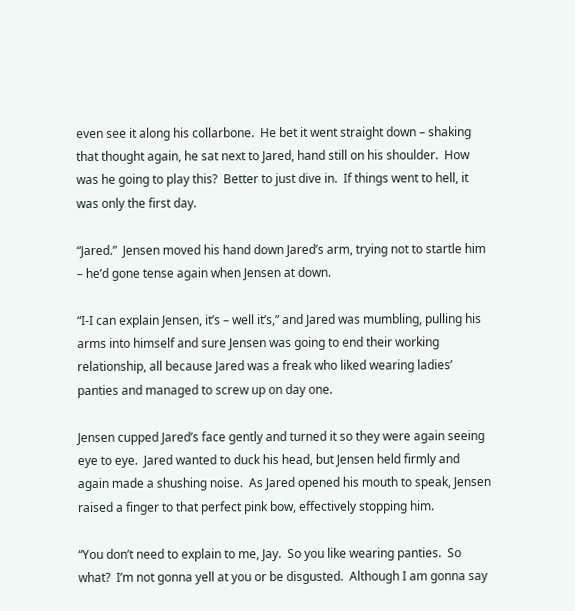even see it along his collarbone.  He bet it went straight down – shaking that thought again, he sat next to Jared, hand still on his shoulder.  How was he going to play this?  Better to just dive in.  If things went to hell, it was only the first day.

“Jared.”  Jensen moved his hand down Jared’s arm, trying not to startle him – he’d gone tense again when Jensen at down.

“I-I can explain Jensen, it’s – well it’s,” and Jared was mumbling, pulling his arms into himself and sure Jensen was going to end their working relationship, all because Jared was a freak who liked wearing ladies’ panties and managed to screw up on day one.

Jensen cupped Jared’s face gently and turned it so they were again seeing eye to eye.  Jared wanted to duck his head, but Jensen held firmly and again made a shushing noise.  As Jared opened his mouth to speak, Jensen raised a finger to that perfect pink bow, effectively stopping him.

“You don’t need to explain to me, Jay.  So you like wearing panties.  So what?  I’m not gonna yell at you or be disgusted.  Although I am gonna say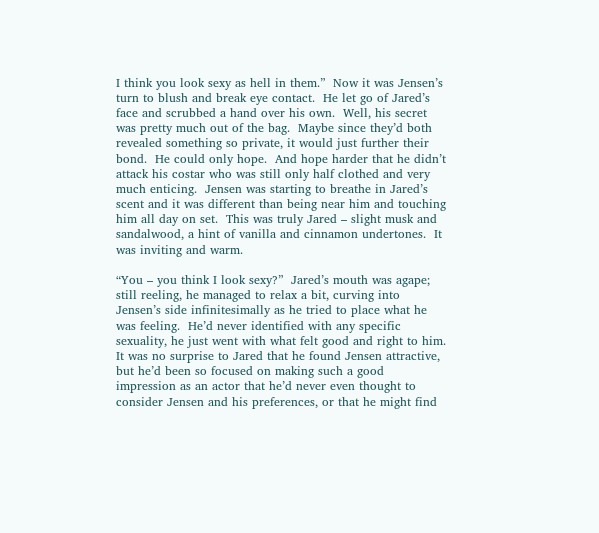I think you look sexy as hell in them.”  Now it was Jensen’s turn to blush and break eye contact.  He let go of Jared’s face and scrubbed a hand over his own.  Well, his secret was pretty much out of the bag.  Maybe since they’d both revealed something so private, it would just further their bond.  He could only hope.  And hope harder that he didn’t attack his costar who was still only half clothed and very much enticing.  Jensen was starting to breathe in Jared’s scent and it was different than being near him and touching him all day on set.  This was truly Jared – slight musk and sandalwood, a hint of vanilla and cinnamon undertones.  It was inviting and warm.

“You – you think I look sexy?”  Jared’s mouth was agape; still reeling, he managed to relax a bit, curving into Jensen’s side infinitesimally as he tried to place what he was feeling.  He’d never identified with any specific sexuality, he just went with what felt good and right to him.  It was no surprise to Jared that he found Jensen attractive, but he’d been so focused on making such a good impression as an actor that he’d never even thought to consider Jensen and his preferences, or that he might find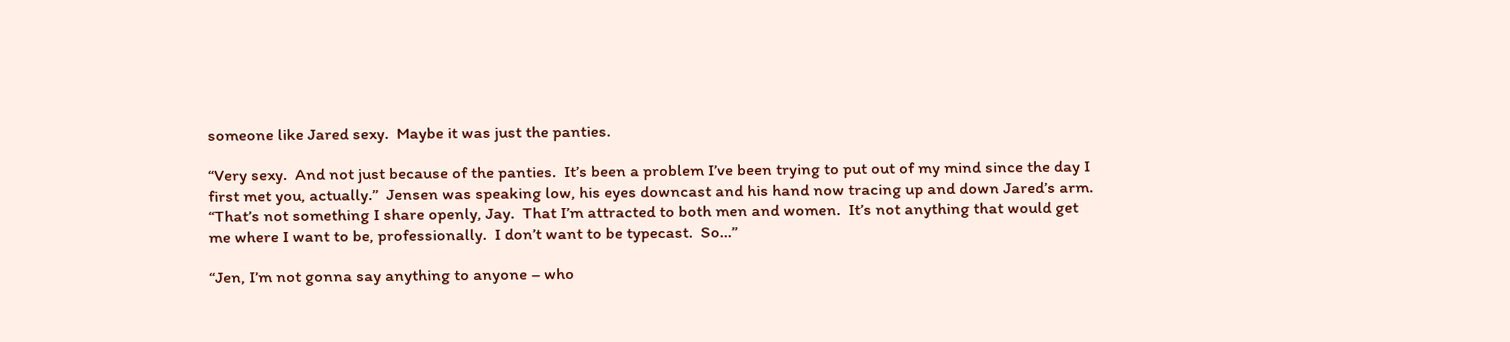someone like Jared sexy.  Maybe it was just the panties.

“Very sexy.  And not just because of the panties.  It’s been a problem I’ve been trying to put out of my mind since the day I first met you, actually.”  Jensen was speaking low, his eyes downcast and his hand now tracing up and down Jared’s arm.  “That’s not something I share openly, Jay.  That I’m attracted to both men and women.  It’s not anything that would get me where I want to be, professionally.  I don’t want to be typecast.  So…”

“Jen, I’m not gonna say anything to anyone – who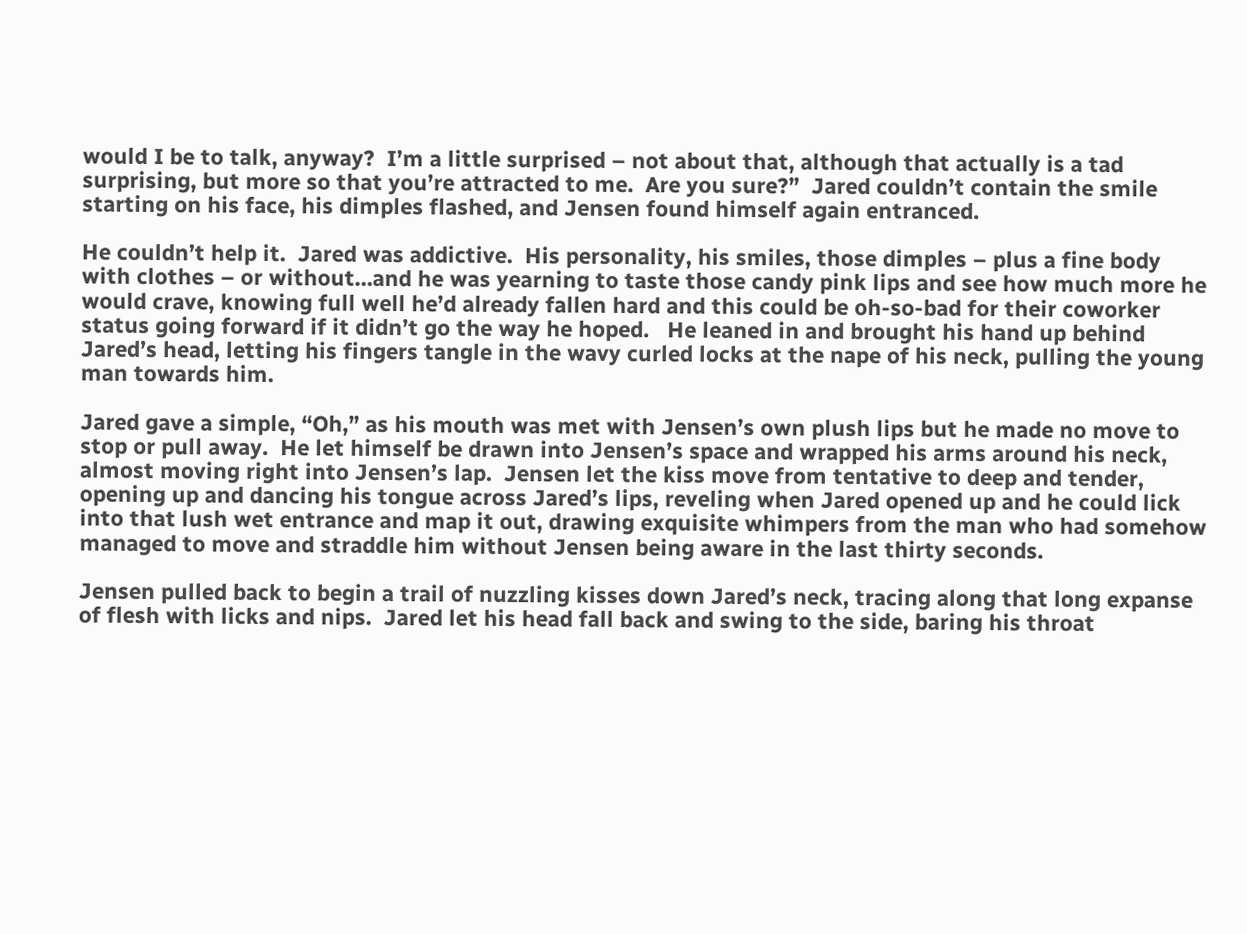would I be to talk, anyway?  I’m a little surprised – not about that, although that actually is a tad surprising, but more so that you’re attracted to me.  Are you sure?”  Jared couldn’t contain the smile starting on his face, his dimples flashed, and Jensen found himself again entranced.

He couldn’t help it.  Jared was addictive.  His personality, his smiles, those dimples – plus a fine body with clothes – or without…and he was yearning to taste those candy pink lips and see how much more he would crave, knowing full well he’d already fallen hard and this could be oh-so-bad for their coworker status going forward if it didn’t go the way he hoped.   He leaned in and brought his hand up behind Jared’s head, letting his fingers tangle in the wavy curled locks at the nape of his neck, pulling the young man towards him.

Jared gave a simple, “Oh,” as his mouth was met with Jensen’s own plush lips but he made no move to stop or pull away.  He let himself be drawn into Jensen’s space and wrapped his arms around his neck, almost moving right into Jensen’s lap.  Jensen let the kiss move from tentative to deep and tender, opening up and dancing his tongue across Jared’s lips, reveling when Jared opened up and he could lick into that lush wet entrance and map it out, drawing exquisite whimpers from the man who had somehow managed to move and straddle him without Jensen being aware in the last thirty seconds.

Jensen pulled back to begin a trail of nuzzling kisses down Jared’s neck, tracing along that long expanse of flesh with licks and nips.  Jared let his head fall back and swing to the side, baring his throat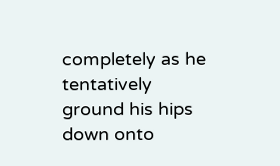completely as he tentatively ground his hips down onto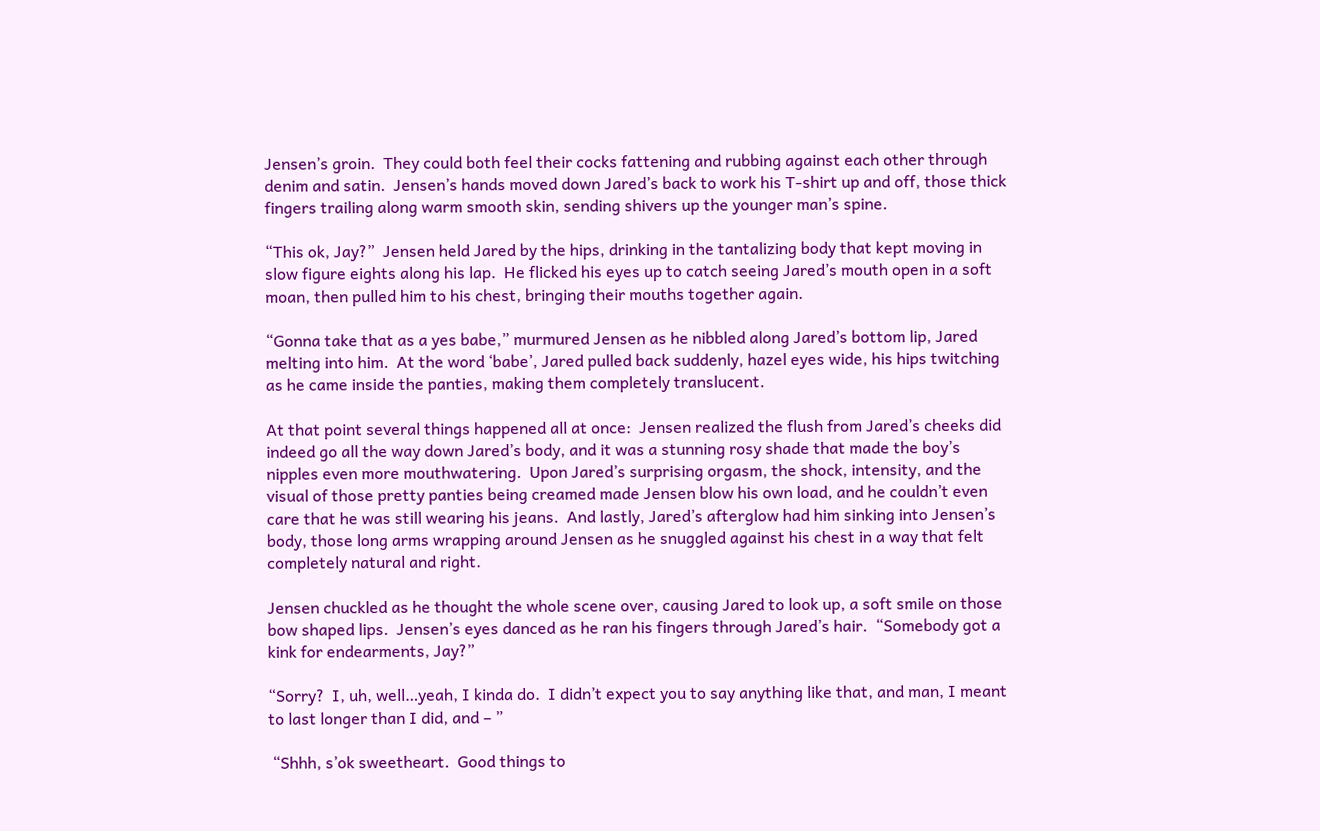Jensen’s groin.  They could both feel their cocks fattening and rubbing against each other through denim and satin.  Jensen’s hands moved down Jared’s back to work his T-shirt up and off, those thick fingers trailing along warm smooth skin, sending shivers up the younger man’s spine.

“This ok, Jay?”  Jensen held Jared by the hips, drinking in the tantalizing body that kept moving in slow figure eights along his lap.  He flicked his eyes up to catch seeing Jared’s mouth open in a soft moan, then pulled him to his chest, bringing their mouths together again.

“Gonna take that as a yes babe,” murmured Jensen as he nibbled along Jared’s bottom lip, Jared melting into him.  At the word ‘babe’, Jared pulled back suddenly, hazel eyes wide, his hips twitching as he came inside the panties, making them completely translucent.

At that point several things happened all at once:  Jensen realized the flush from Jared’s cheeks did indeed go all the way down Jared’s body, and it was a stunning rosy shade that made the boy’s nipples even more mouthwatering.  Upon Jared’s surprising orgasm, the shock, intensity, and the visual of those pretty panties being creamed made Jensen blow his own load, and he couldn’t even care that he was still wearing his jeans.  And lastly, Jared’s afterglow had him sinking into Jensen’s body, those long arms wrapping around Jensen as he snuggled against his chest in a way that felt completely natural and right.

Jensen chuckled as he thought the whole scene over, causing Jared to look up, a soft smile on those bow shaped lips.  Jensen’s eyes danced as he ran his fingers through Jared’s hair.  “Somebody got a kink for endearments, Jay?”

“Sorry?  I, uh, well…yeah, I kinda do.  I didn’t expect you to say anything like that, and man, I meant to last longer than I did, and – ”

 “Shhh, s’ok sweetheart.  Good things to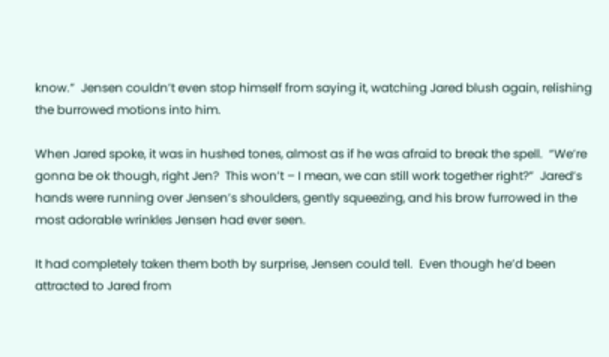know.”  Jensen couldn’t even stop himself from saying it, watching Jared blush again, relishing the burrowed motions into him.

When Jared spoke, it was in hushed tones, almost as if he was afraid to break the spell.  “We’re gonna be ok though, right Jen?  This won’t – I mean, we can still work together right?”  Jared’s hands were running over Jensen’s shoulders, gently squeezing, and his brow furrowed in the most adorable wrinkles Jensen had ever seen.

It had completely taken them both by surprise, Jensen could tell.  Even though he’d been attracted to Jared from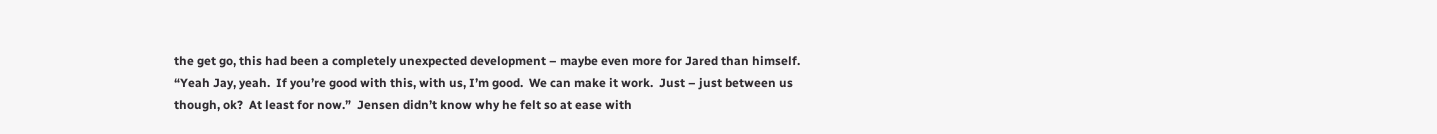the get go, this had been a completely unexpected development – maybe even more for Jared than himself.  “Yeah Jay, yeah.  If you’re good with this, with us, I’m good.  We can make it work.  Just – just between us though, ok?  At least for now.”  Jensen didn’t know why he felt so at ease with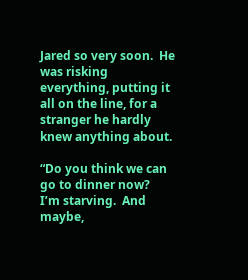Jared so very soon.  He was risking everything, putting it all on the line, for a stranger he hardly knew anything about.

“Do you think we can go to dinner now?  I’m starving.  And maybe,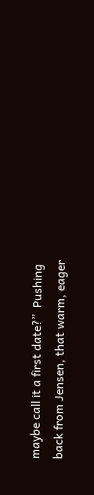maybe call it a first date?”  Pushing back from Jensen, that warm, eager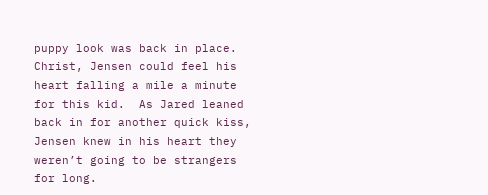puppy look was back in place.  Christ, Jensen could feel his heart falling a mile a minute for this kid.  As Jared leaned back in for another quick kiss, Jensen knew in his heart they weren’t going to be strangers for long.